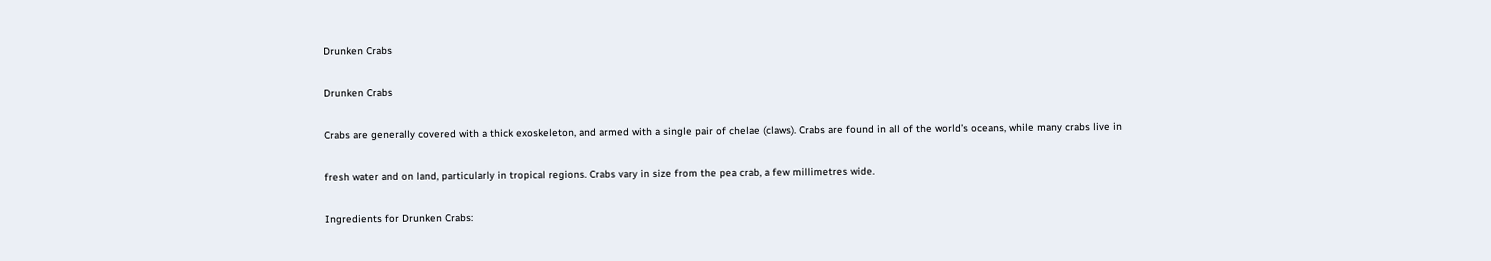Drunken Crabs

Drunken Crabs

Crabs are generally covered with a thick exoskeleton, and armed with a single pair of chelae (claws). Crabs are found in all of the world’s oceans, while many crabs live in

fresh water and on land, particularly in tropical regions. Crabs vary in size from the pea crab, a few millimetres wide.

Ingredients for Drunken Crabs: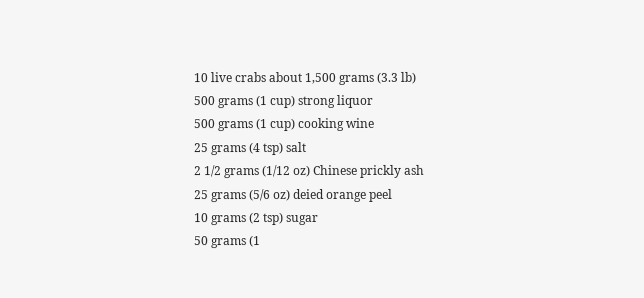10 live crabs about 1,500 grams (3.3 lb)
500 grams (1 cup) strong liquor
500 grams (1 cup) cooking wine
25 grams (4 tsp) salt
2 1/2 grams (1/12 oz) Chinese prickly ash
25 grams (5/6 oz) deied orange peel
10 grams (2 tsp) sugar
50 grams (1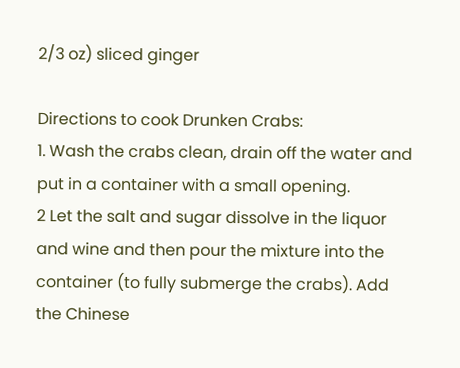2/3 oz) sliced ginger

Directions to cook Drunken Crabs:
1. Wash the crabs clean, drain off the water and put in a container with a small opening.
2 Let the salt and sugar dissolve in the liquor and wine and then pour the mixture into the container (to fully submerge the crabs). Add the Chinese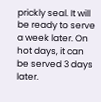prickly seal. It will be ready to serve a week later. On hot days, it can be served 3 days later.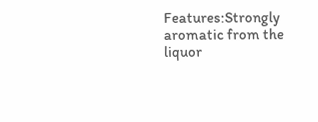Features:Strongly aromatic from the liquor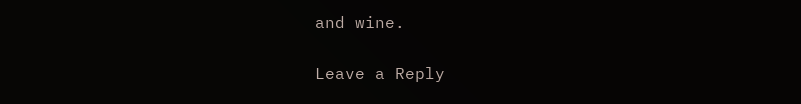and wine.

Leave a Reply